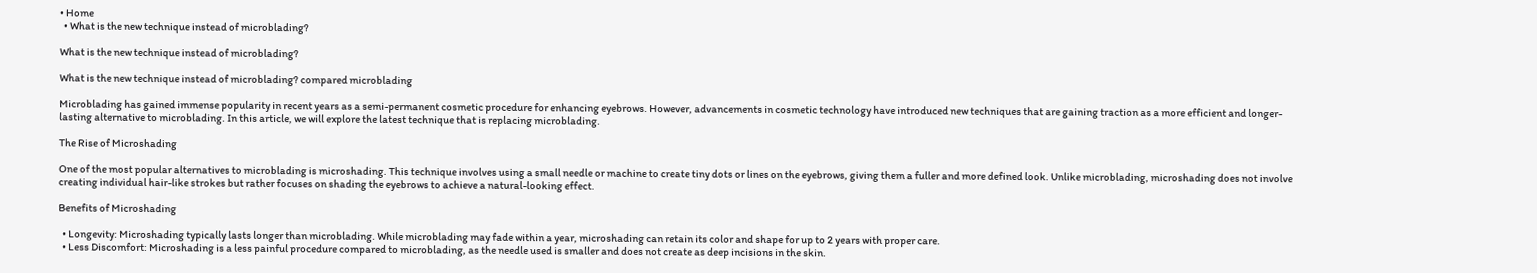• Home
  • What is the new technique instead of microblading?

What is the new technique instead of microblading?

What is the new technique instead of microblading? compared microblading

Microblading has gained immense popularity in recent years as a semi-permanent cosmetic procedure for enhancing eyebrows. However, advancements in cosmetic technology have introduced new techniques that are gaining traction as a more efficient and longer-lasting alternative to microblading. In this article, we will explore the latest technique that is replacing microblading.

The Rise of Microshading

One of the most popular alternatives to microblading is microshading. This technique involves using a small needle or machine to create tiny dots or lines on the eyebrows, giving them a fuller and more defined look. Unlike microblading, microshading does not involve creating individual hair-like strokes but rather focuses on shading the eyebrows to achieve a natural-looking effect.

Benefits of Microshading

  • Longevity: Microshading typically lasts longer than microblading. While microblading may fade within a year, microshading can retain its color and shape for up to 2 years with proper care.
  • Less Discomfort: Microshading is a less painful procedure compared to microblading, as the needle used is smaller and does not create as deep incisions in the skin.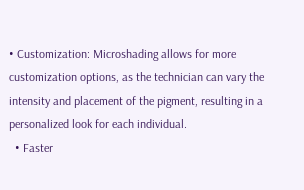• Customization: Microshading allows for more customization options, as the technician can vary the intensity and placement of the pigment, resulting in a personalized look for each individual.
  • Faster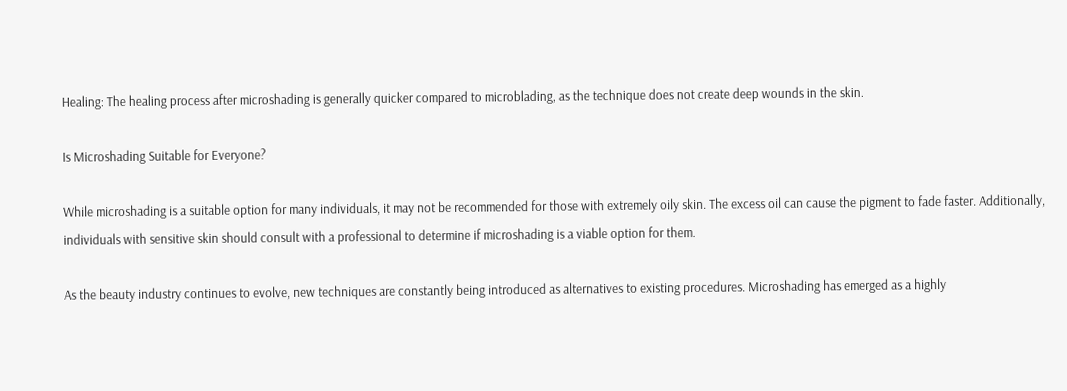Healing: The healing process after microshading is generally quicker compared to microblading, as the technique does not create deep wounds in the skin.

Is Microshading Suitable for Everyone?

While microshading is a suitable option for many individuals, it may not be recommended for those with extremely oily skin. The excess oil can cause the pigment to fade faster. Additionally, individuals with sensitive skin should consult with a professional to determine if microshading is a viable option for them.

As the beauty industry continues to evolve, new techniques are constantly being introduced as alternatives to existing procedures. Microshading has emerged as a highly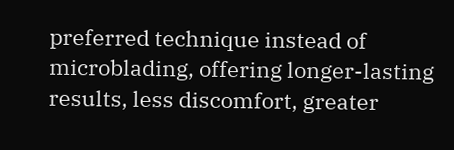preferred technique instead of microblading, offering longer-lasting results, less discomfort, greater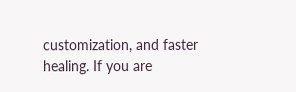customization, and faster healing. If you are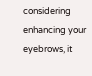considering enhancing your eyebrows, it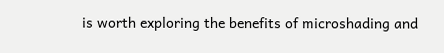is worth exploring the benefits of microshading and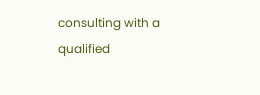consulting with a qualified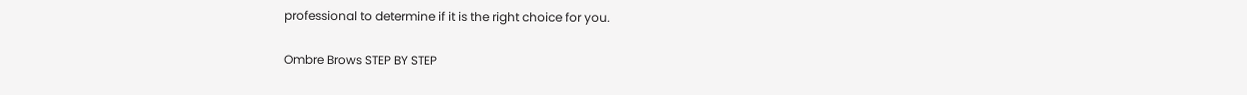professional to determine if it is the right choice for you.

Ombre Brows STEP BY STEP